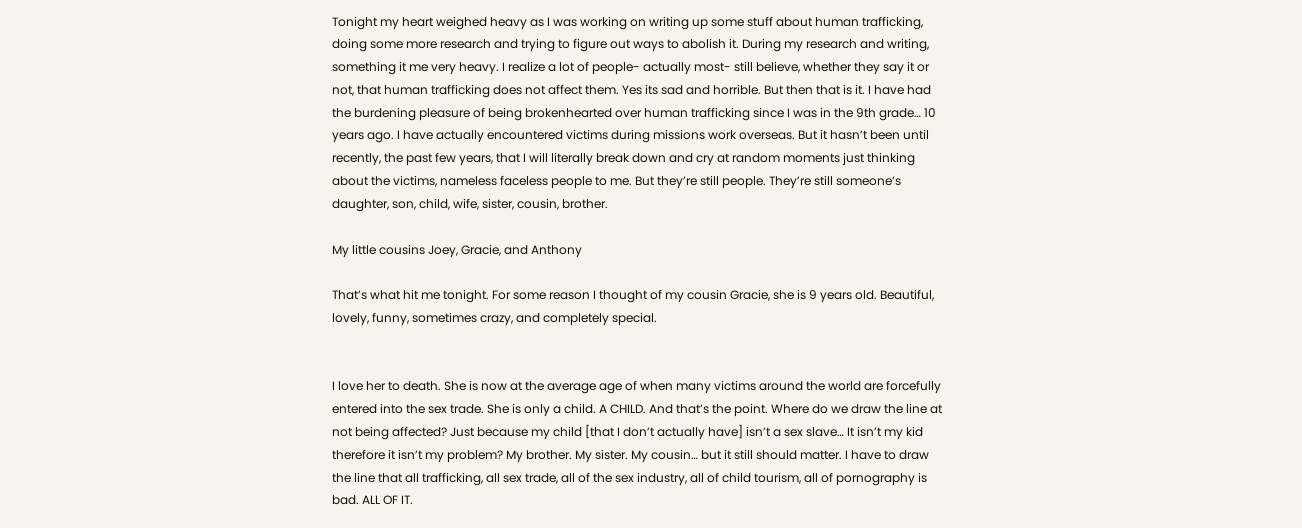Tonight my heart weighed heavy as I was working on writing up some stuff about human trafficking, doing some more research and trying to figure out ways to abolish it. During my research and writing, something it me very heavy. I realize a lot of people- actually most- still believe, whether they say it or not, that human trafficking does not affect them. Yes its sad and horrible. But then that is it. I have had the burdening pleasure of being brokenhearted over human trafficking since I was in the 9th grade… 10 years ago. I have actually encountered victims during missions work overseas. But it hasn’t been until recently, the past few years, that I will literally break down and cry at random moments just thinking about the victims, nameless faceless people to me. But they’re still people. They’re still someone’s daughter, son, child, wife, sister, cousin, brother.

My little cousins Joey, Gracie, and Anthony

That’s what hit me tonight. For some reason I thought of my cousin Gracie, she is 9 years old. Beautiful, lovely, funny, sometimes crazy, and completely special.


I love her to death. She is now at the average age of when many victims around the world are forcefully entered into the sex trade. She is only a child. A CHILD. And that’s the point. Where do we draw the line at not being affected? Just because my child [that I don’t actually have] isn’t a sex slave… It isn’t my kid therefore it isn’t my problem? My brother. My sister. My cousin… but it still should matter. I have to draw the line that all trafficking, all sex trade, all of the sex industry, all of child tourism, all of pornography is bad. ALL OF IT.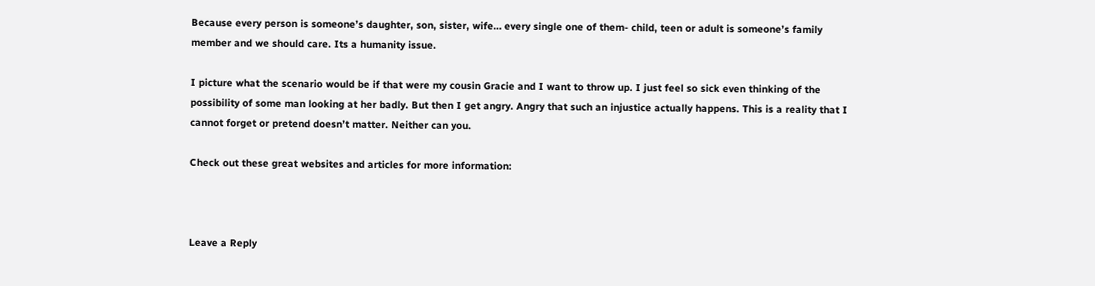Because every person is someone’s daughter, son, sister, wife… every single one of them- child, teen or adult is someone’s family member and we should care. Its a humanity issue.

I picture what the scenario would be if that were my cousin Gracie and I want to throw up. I just feel so sick even thinking of the possibility of some man looking at her badly. But then I get angry. Angry that such an injustice actually happens. This is a reality that I cannot forget or pretend doesn’t matter. Neither can you.

Check out these great websites and articles for more information:



Leave a Reply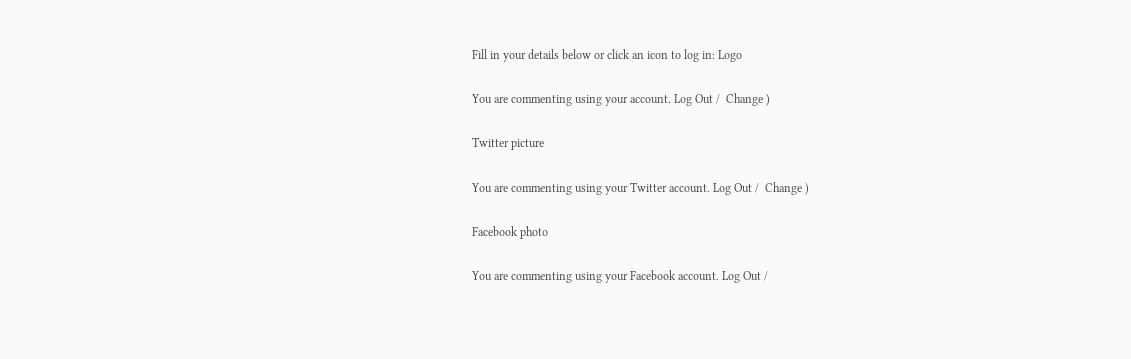Fill in your details below or click an icon to log in: Logo

You are commenting using your account. Log Out /  Change )

Twitter picture

You are commenting using your Twitter account. Log Out /  Change )

Facebook photo

You are commenting using your Facebook account. Log Out /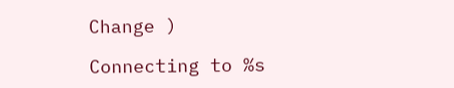Change )

Connecting to %s